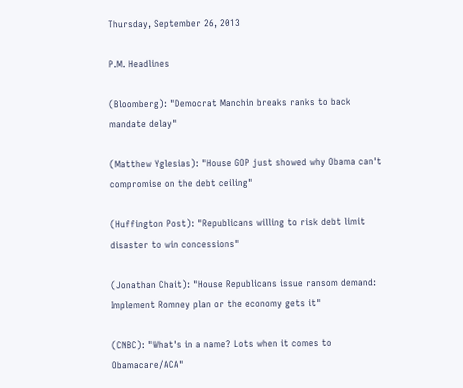Thursday, September 26, 2013

P.M. Headlines

(Bloomberg): "Democrat Manchin breaks ranks to back mandate delay"

(Matthew Yglesias): "House GOP just showed why Obama can't compromise on the debt ceiling"

(Huffington Post): "Republicans willing to risk debt limit disaster to win concessions"

(Jonathan Chait): "House Republicans issue ransom demand: Implement Romney plan or the economy gets it"

(CNBC): "What's in a name? Lots when it comes to Obamacare/ACA"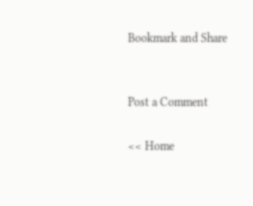Bookmark and Share


Post a Comment

<< Home